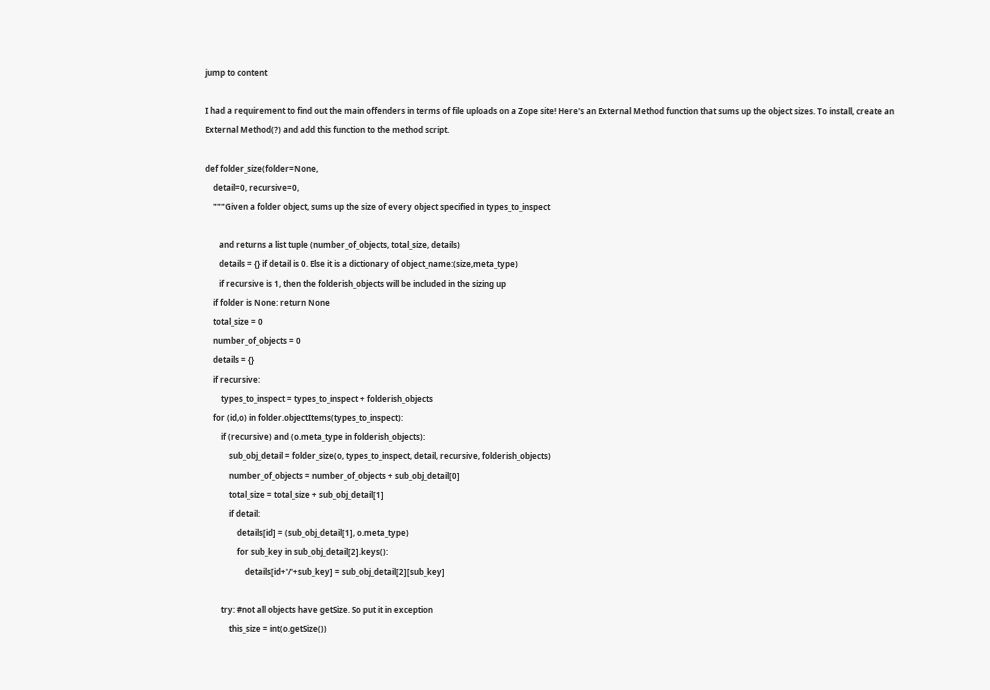jump to content

I had a requirement to find out the main offenders in terms of file uploads on a Zope site! Here's an External Method function that sums up the object sizes. To install, create an External Method(?) and add this function to the method script.

def folder_size(folder=None,
    detail=0, recursive=0,
    """Given a folder object, sums up the size of every object specified in types_to_inspect

       and returns a list tuple (number_of_objects, total_size, details)
       details = {} if detail is 0. Else it is a dictionary of object_name:(size,meta_type)
       if recursive is 1, then the folderish_objects will be included in the sizing up
    if folder is None: return None
    total_size = 0
    number_of_objects = 0
    details = {}
    if recursive:
        types_to_inspect = types_to_inspect + folderish_objects
    for (id,o) in folder.objectItems(types_to_inspect):
        if (recursive) and (o.meta_type in folderish_objects):
            sub_obj_detail = folder_size(o, types_to_inspect, detail, recursive, folderish_objects)
            number_of_objects = number_of_objects + sub_obj_detail[0]
            total_size = total_size + sub_obj_detail[1]
            if detail:
                details[id] = (sub_obj_detail[1], o.meta_type)
                for sub_key in sub_obj_detail[2].keys():
                    details[id+'/'+sub_key] = sub_obj_detail[2][sub_key]

        try: #not all objects have getSize. So put it in exception
            this_size = int(o.getSize())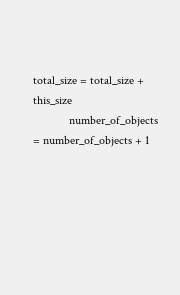total_size = total_size + this_size
            number_of_objects = number_of_objects + 1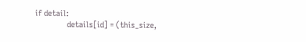if detail:
                details[id] = (this_size,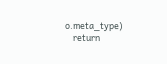o.meta_type)
    return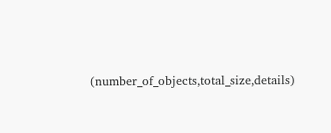(number_of_objects,total_size,details)